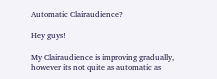Automatic Clairaudience?

Hey guys!

My Clairaudience is improving gradually, however its not quite as automatic as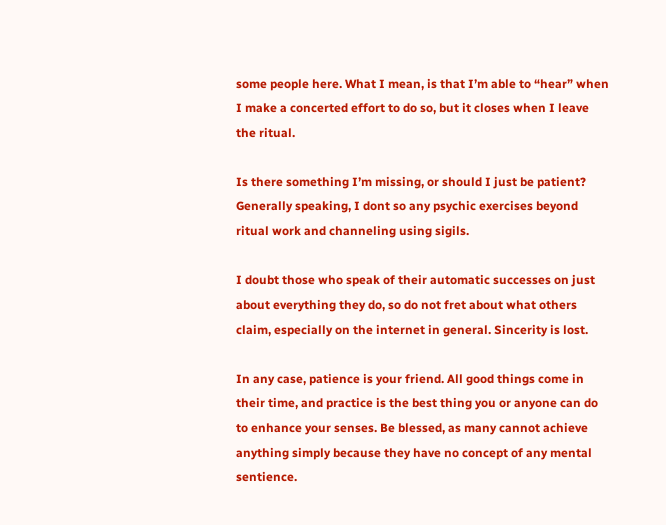some people here. What I mean, is that I’m able to “hear” when I make a concerted effort to do so, but it closes when I leave the ritual.

Is there something I’m missing, or should I just be patient? Generally speaking, I dont so any psychic exercises beyond ritual work and channeling using sigils.

I doubt those who speak of their automatic successes on just about everything they do, so do not fret about what others claim, especially on the internet in general. Sincerity is lost.

In any case, patience is your friend. All good things come in their time, and practice is the best thing you or anyone can do to enhance your senses. Be blessed, as many cannot achieve anything simply because they have no concept of any mental sentience.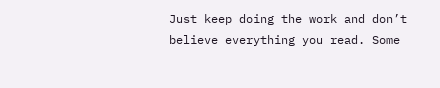Just keep doing the work and don’t believe everything you read. Some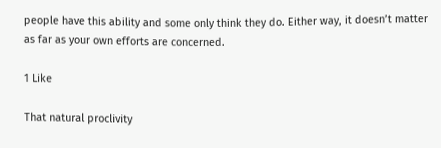people have this ability and some only think they do. Either way, it doesn’t matter as far as your own efforts are concerned.

1 Like

That natural proclivity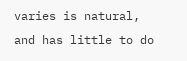varies is natural, and has little to do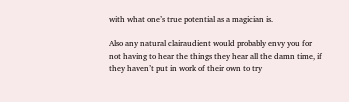with what one’s true potential as a magician is.

Also any natural clairaudient would probably envy you for not having to hear the things they hear all the damn time, if they haven’t put in work of their own to try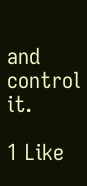and control it.

1 Like